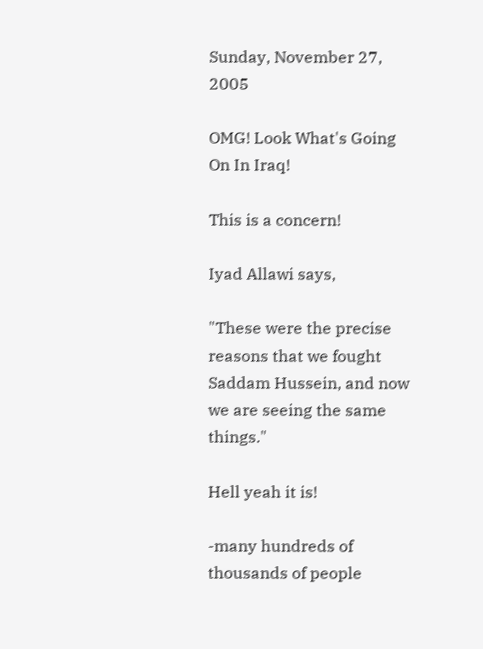Sunday, November 27, 2005

OMG! Look What's Going On In Iraq!

This is a concern!

Iyad Allawi says,

"These were the precise reasons that we fought Saddam Hussein, and now we are seeing the same things."

Hell yeah it is!

-many hundreds of thousands of people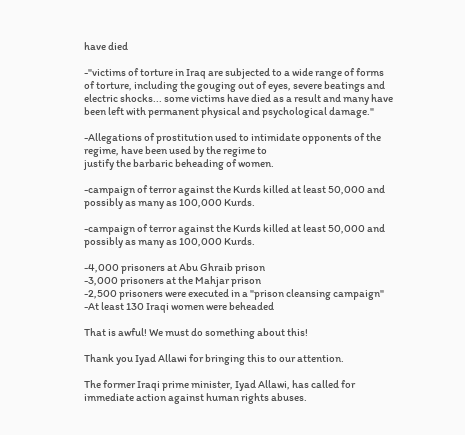have died

-"victims of torture in Iraq are subjected to a wide range of forms of torture, including the gouging out of eyes, severe beatings and electric shocks... some victims have died as a result and many have been left with permanent physical and psychological damage."

-Allegations of prostitution used to intimidate opponents of the regime, have been used by the regime to
justify the barbaric beheading of women.

-campaign of terror against the Kurds killed at least 50,000 and possibly as many as 100,000 Kurds.

-campaign of terror against the Kurds killed at least 50,000 and possibly as many as 100,000 Kurds.

-4,000 prisoners at Abu Ghraib prison
-3,000 prisoners at the Mahjar prison
-2,500 prisoners were executed in a "prison cleansing campaign"
-At least 130 Iraqi women were beheaded

That is awful! We must do something about this!

Thank you Iyad Allawi for bringing this to our attention.

The former Iraqi prime minister, Iyad Allawi, has called for immediate action against human rights abuses.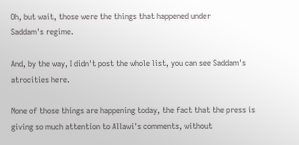Oh, but wait, those were the things that happened under
Saddam's regime.

And, by the way, I didn't post the whole list, you can see Saddam's atrocities here.

None of those things are happening today, the fact that the press is giving so much attention to Allawi's comments, without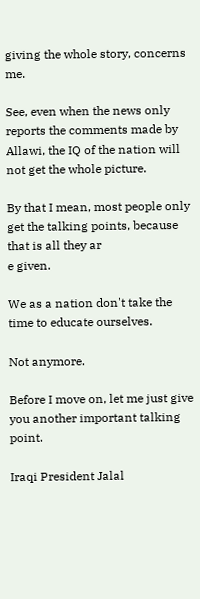giving the whole story, concerns me.

See, even when the news only reports the comments made by Allawi, the IQ of the nation will not get the whole picture.

By that I mean, most people only get the talking points, because that is all they ar
e given.

We as a nation don't take the time to educate ourselves.

Not anymore.

Before I move on, let me just give you another important talking point.

Iraqi President Jalal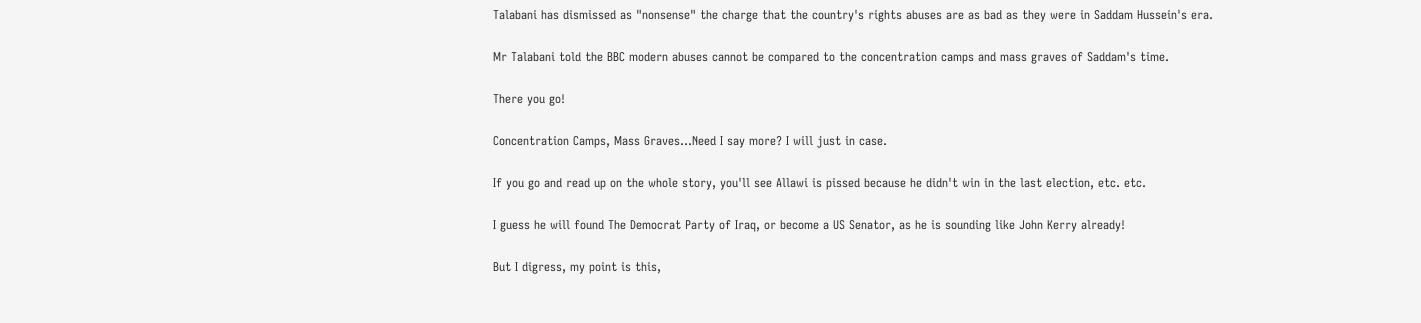Talabani has dismissed as "nonsense" the charge that the country's rights abuses are as bad as they were in Saddam Hussein's era.

Mr Talabani told the BBC modern abuses cannot be compared to the concentration camps and mass graves of Saddam's time.

There you go!

Concentration Camps, Mass Graves...Need I say more? I will just in case.

If you go and read up on the whole story, you'll see Allawi is pissed because he didn't win in the last election, etc. etc.

I guess he will found The Democrat Party of Iraq, or become a US Senator, as he is sounding like John Kerry already!

But I digress, my point is this,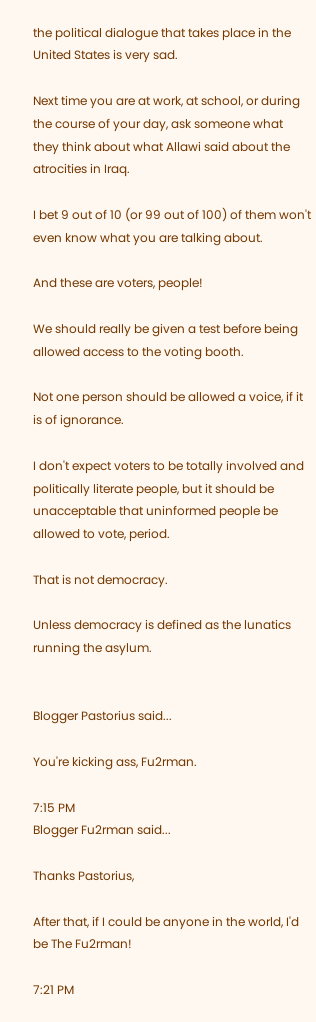the political dialogue that takes place in the United States is very sad.

Next time you are at work, at school, or during the course of your day, ask someone what they think about what Allawi said about the atrocities in Iraq.

I bet 9 out of 10 (or 99 out of 100) of them won't even know what you are talking about.

And these are voters, people!

We should really be given a test before being allowed access to the voting booth.

Not one person should be allowed a voice, if it is of ignorance.

I don't expect voters to be totally involved and politically literate people, but it should be unacceptable that uninformed people be allowed to vote, period.

That is not democracy.

Unless democracy is defined as the lunatics running the asylum.


Blogger Pastorius said...

You're kicking ass, Fu2rman.

7:15 PM
Blogger Fu2rman said...

Thanks Pastorius,

After that, if I could be anyone in the world, I'd be The Fu2rman!

7:21 PM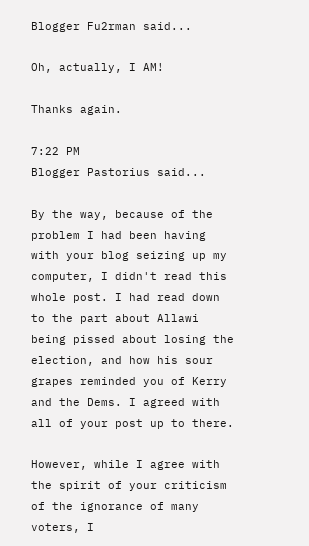Blogger Fu2rman said...

Oh, actually, I AM!

Thanks again.

7:22 PM
Blogger Pastorius said...

By the way, because of the problem I had been having with your blog seizing up my computer, I didn't read this whole post. I had read down to the part about Allawi being pissed about losing the election, and how his sour grapes reminded you of Kerry and the Dems. I agreed with all of your post up to there.

However, while I agree with the spirit of your criticism of the ignorance of many voters, I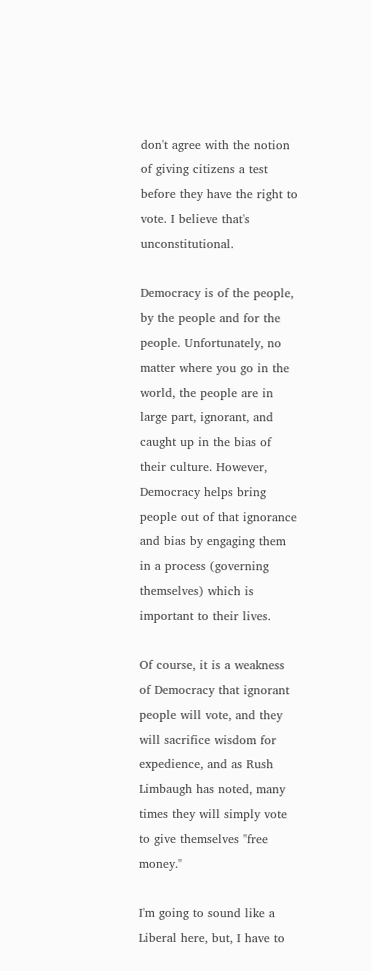don't agree with the notion of giving citizens a test before they have the right to vote. I believe that's unconstitutional.

Democracy is of the people, by the people and for the people. Unfortunately, no matter where you go in the world, the people are in large part, ignorant, and caught up in the bias of their culture. However, Democracy helps bring people out of that ignorance and bias by engaging them in a process (governing themselves) which is important to their lives.

Of course, it is a weakness of Democracy that ignorant people will vote, and they will sacrifice wisdom for expedience, and as Rush Limbaugh has noted, many times they will simply vote to give themselves "free money."

I'm going to sound like a Liberal here, but, I have to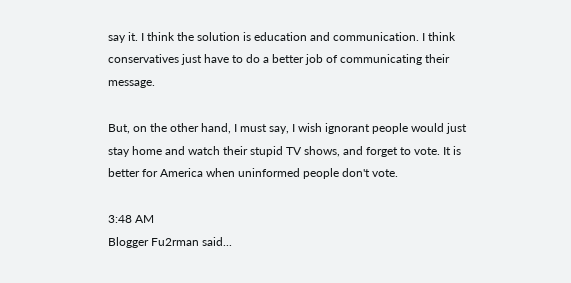say it. I think the solution is education and communication. I think conservatives just have to do a better job of communicating their message.

But, on the other hand, I must say, I wish ignorant people would just stay home and watch their stupid TV shows, and forget to vote. It is better for America when uninformed people don't vote.

3:48 AM
Blogger Fu2rman said...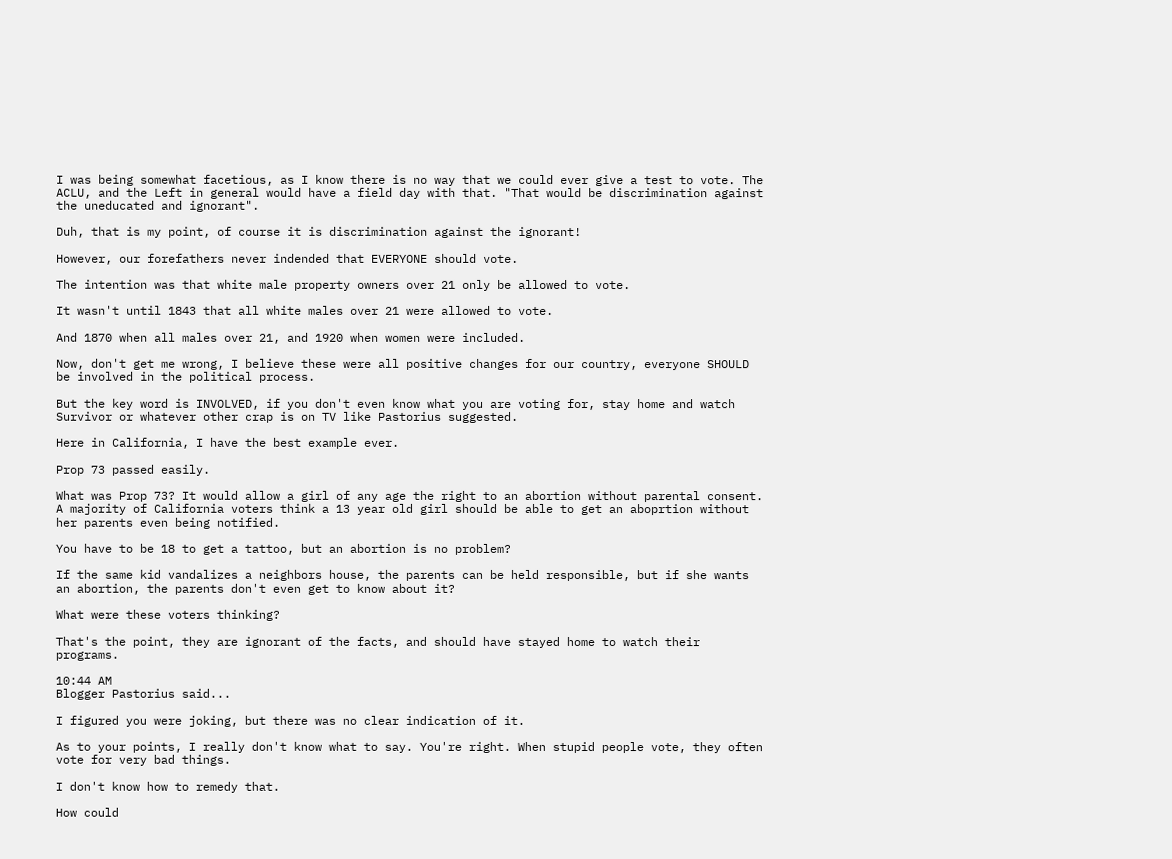I was being somewhat facetious, as I know there is no way that we could ever give a test to vote. The ACLU, and the Left in general would have a field day with that. "That would be discrimination against the uneducated and ignorant".

Duh, that is my point, of course it is discrimination against the ignorant!

However, our forefathers never indended that EVERYONE should vote.

The intention was that white male property owners over 21 only be allowed to vote.

It wasn't until 1843 that all white males over 21 were allowed to vote.

And 1870 when all males over 21, and 1920 when women were included.

Now, don't get me wrong, I believe these were all positive changes for our country, everyone SHOULD be involved in the political process.

But the key word is INVOLVED, if you don't even know what you are voting for, stay home and watch Survivor or whatever other crap is on TV like Pastorius suggested.

Here in California, I have the best example ever.

Prop 73 passed easily.

What was Prop 73? It would allow a girl of any age the right to an abortion without parental consent. A majority of California voters think a 13 year old girl should be able to get an aboprtion without her parents even being notified.

You have to be 18 to get a tattoo, but an abortion is no problem?

If the same kid vandalizes a neighbors house, the parents can be held responsible, but if she wants an abortion, the parents don't even get to know about it?

What were these voters thinking?

That's the point, they are ignorant of the facts, and should have stayed home to watch their programs.

10:44 AM
Blogger Pastorius said...

I figured you were joking, but there was no clear indication of it.

As to your points, I really don't know what to say. You're right. When stupid people vote, they often vote for very bad things.

I don't know how to remedy that.

How could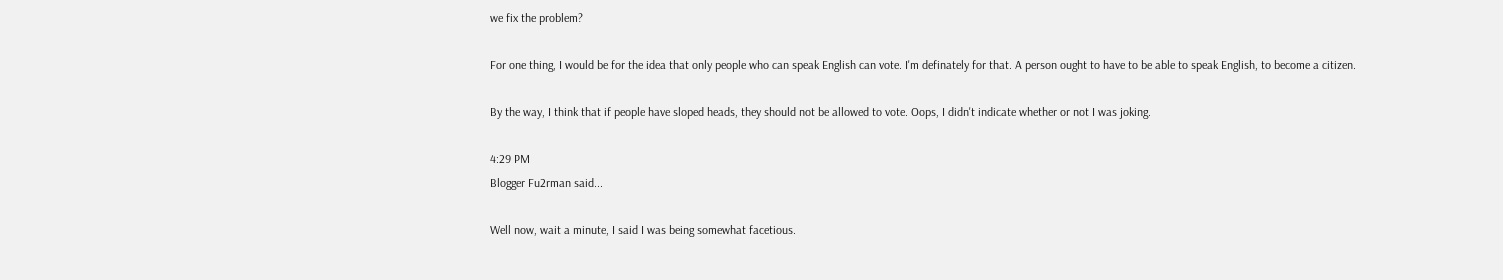we fix the problem?

For one thing, I would be for the idea that only people who can speak English can vote. I'm definately for that. A person ought to have to be able to speak English, to become a citizen.

By the way, I think that if people have sloped heads, they should not be allowed to vote. Oops, I didn't indicate whether or not I was joking.

4:29 PM
Blogger Fu2rman said...

Well now, wait a minute, I said I was being somewhat facetious.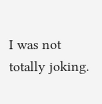I was not totally joking.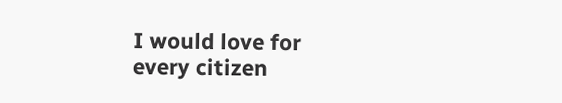I would love for every citizen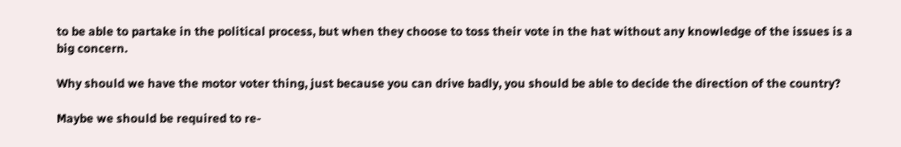to be able to partake in the political process, but when they choose to toss their vote in the hat without any knowledge of the issues is a big concern.

Why should we have the motor voter thing, just because you can drive badly, you should be able to decide the direction of the country?

Maybe we should be required to re-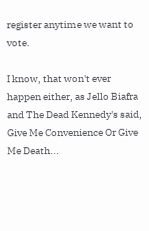register anytime we want to vote.

I know, that won't ever happen either, as Jello Biafra and The Dead Kennedy's said, Give Me Convenience Or Give Me Death...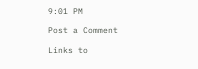9:01 PM

Post a Comment

Links to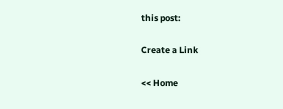this post:

Create a Link

<< Home